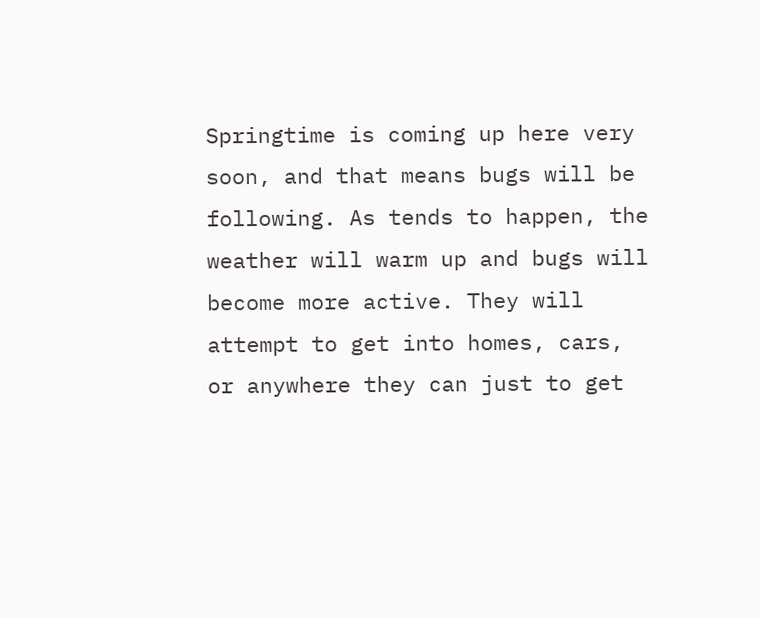Springtime is coming up here very soon, and that means bugs will be following. As tends to happen, the weather will warm up and bugs will become more active. They will attempt to get into homes, cars, or anywhere they can just to get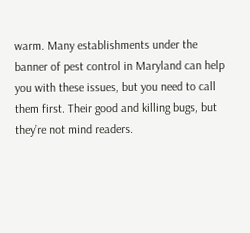warm. Many establishments under the banner of pest control in Maryland can help you with these issues, but you need to call them first. Their good and killing bugs, but they’re not mind readers.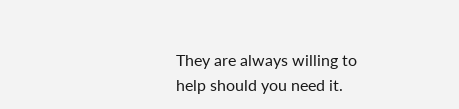They are always willing to help should you need it.